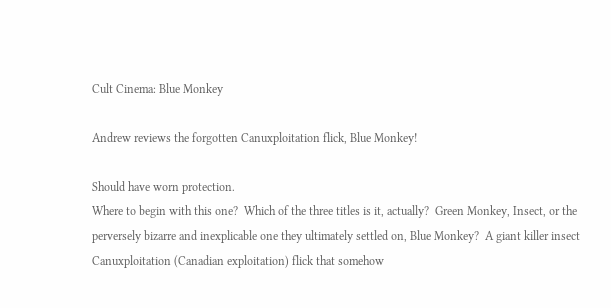Cult Cinema: Blue Monkey

Andrew reviews the forgotten Canuxploitation flick, Blue Monkey!

Should have worn protection.
Where to begin with this one?  Which of the three titles is it, actually?  Green Monkey, Insect, or the perversely bizarre and inexplicable one they ultimately settled on, Blue Monkey?  A giant killer insect Canuxploitation (Canadian exploitation) flick that somehow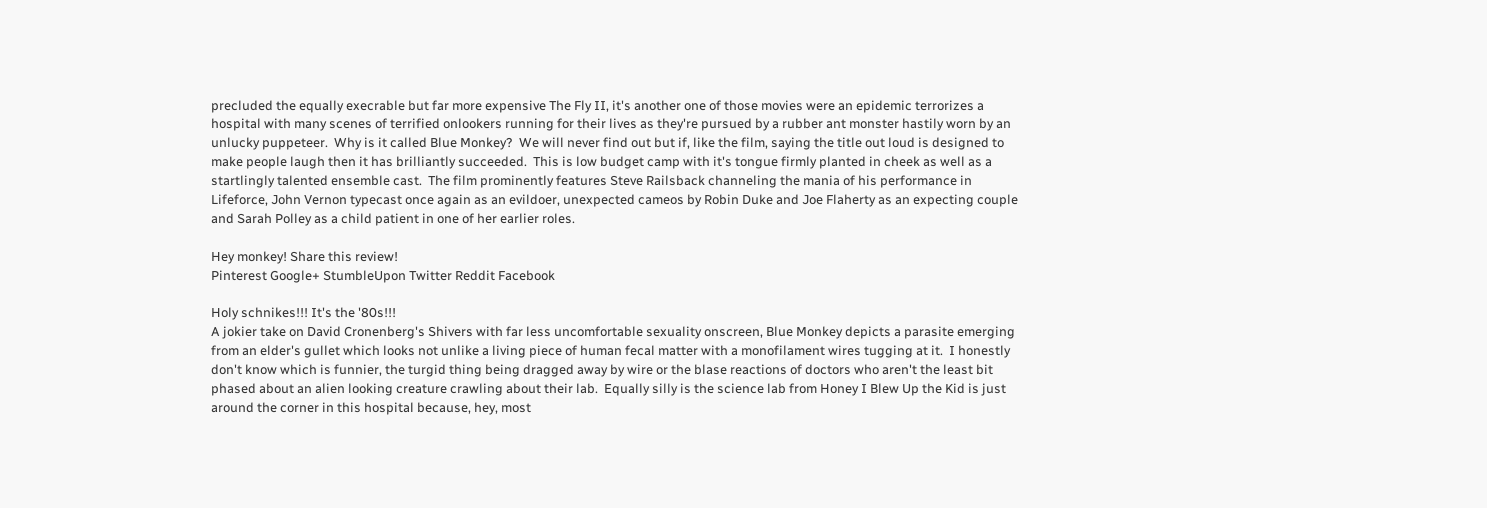precluded the equally execrable but far more expensive The Fly II, it's another one of those movies were an epidemic terrorizes a hospital with many scenes of terrified onlookers running for their lives as they're pursued by a rubber ant monster hastily worn by an unlucky puppeteer.  Why is it called Blue Monkey?  We will never find out but if, like the film, saying the title out loud is designed to make people laugh then it has brilliantly succeeded.  This is low budget camp with it's tongue firmly planted in cheek as well as a startlingly talented ensemble cast.  The film prominently features Steve Railsback channeling the mania of his performance in Lifeforce, John Vernon typecast once again as an evildoer, unexpected cameos by Robin Duke and Joe Flaherty as an expecting couple and Sarah Polley as a child patient in one of her earlier roles.

Hey monkey! Share this review!
Pinterest Google+ StumbleUpon Twitter Reddit Facebook

Holy schnikes!!! It's the '80s!!!
A jokier take on David Cronenberg's Shivers with far less uncomfortable sexuality onscreen, Blue Monkey depicts a parasite emerging from an elder's gullet which looks not unlike a living piece of human fecal matter with a monofilament wires tugging at it.  I honestly don't know which is funnier, the turgid thing being dragged away by wire or the blase reactions of doctors who aren't the least bit phased about an alien looking creature crawling about their lab.  Equally silly is the science lab from Honey I Blew Up the Kid is just around the corner in this hospital because, hey, most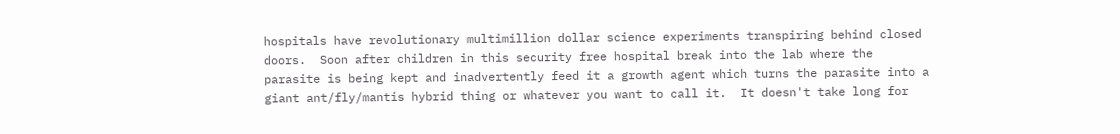hospitals have revolutionary multimillion dollar science experiments transpiring behind closed doors.  Soon after children in this security free hospital break into the lab where the parasite is being kept and inadvertently feed it a growth agent which turns the parasite into a giant ant/fly/mantis hybrid thing or whatever you want to call it.  It doesn't take long for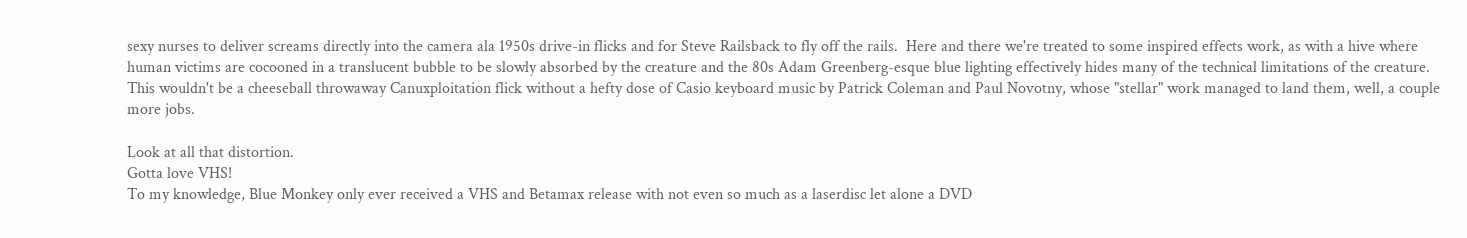sexy nurses to deliver screams directly into the camera ala 1950s drive-in flicks and for Steve Railsback to fly off the rails.  Here and there we're treated to some inspired effects work, as with a hive where human victims are cocooned in a translucent bubble to be slowly absorbed by the creature and the 80s Adam Greenberg-esque blue lighting effectively hides many of the technical limitations of the creature.  This wouldn't be a cheeseball throwaway Canuxploitation flick without a hefty dose of Casio keyboard music by Patrick Coleman and Paul Novotny, whose "stellar" work managed to land them, well, a couple more jobs.

Look at all that distortion.
Gotta love VHS!
To my knowledge, Blue Monkey only ever received a VHS and Betamax release with not even so much as a laserdisc let alone a DVD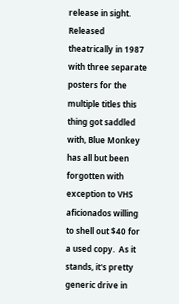release in sight.  Released theatrically in 1987 with three separate posters for the multiple titles this thing got saddled with, Blue Monkey has all but been forgotten with exception to VHS aficionados willing to shell out $40 for a used copy.  As it stands, it's pretty generic drive in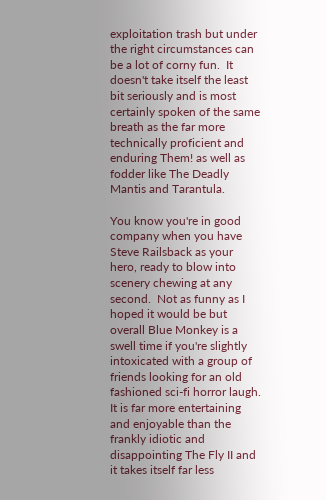exploitation trash but under the right circumstances can be a lot of corny fun.  It doesn't take itself the least bit seriously and is most certainly spoken of the same breath as the far more technically proficient and enduring Them! as well as fodder like The Deadly Mantis and Tarantula.

You know you're in good company when you have Steve Railsback as your hero, ready to blow into scenery chewing at any second.  Not as funny as I hoped it would be but overall Blue Monkey is a swell time if you're slightly intoxicated with a group of friends looking for an old fashioned sci-fi horror laugh.  It is far more entertaining and enjoyable than the frankly idiotic and disappointing The Fly II and it takes itself far less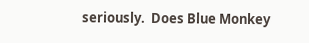seriously.  Does Blue Monkey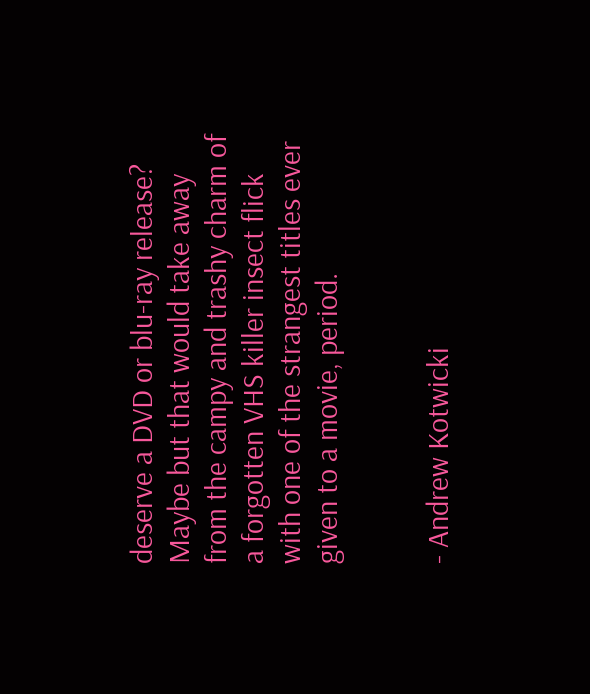deserve a DVD or blu-ray release?  Maybe but that would take away from the campy and trashy charm of a forgotten VHS killer insect flick with one of the strangest titles ever given to a movie, period.


- Andrew Kotwicki